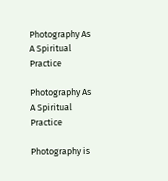Photography As A Spiritual Practice

Photography As A Spiritual Practice

Photography is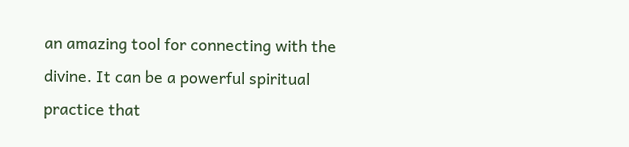an amazing tool for connecting with the divine. It can be a powerful spiritual practice that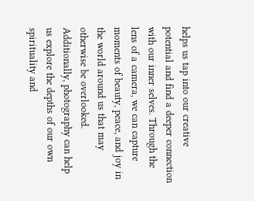helps us tap into our creative potential and find a deeper connection with our inner selves. Through the lens of a camera, we can capture moments of beauty, peace, and joy in the world around us that may otherwise be overlooked. Additionally, photography can help us explore the depths of our own spirituality and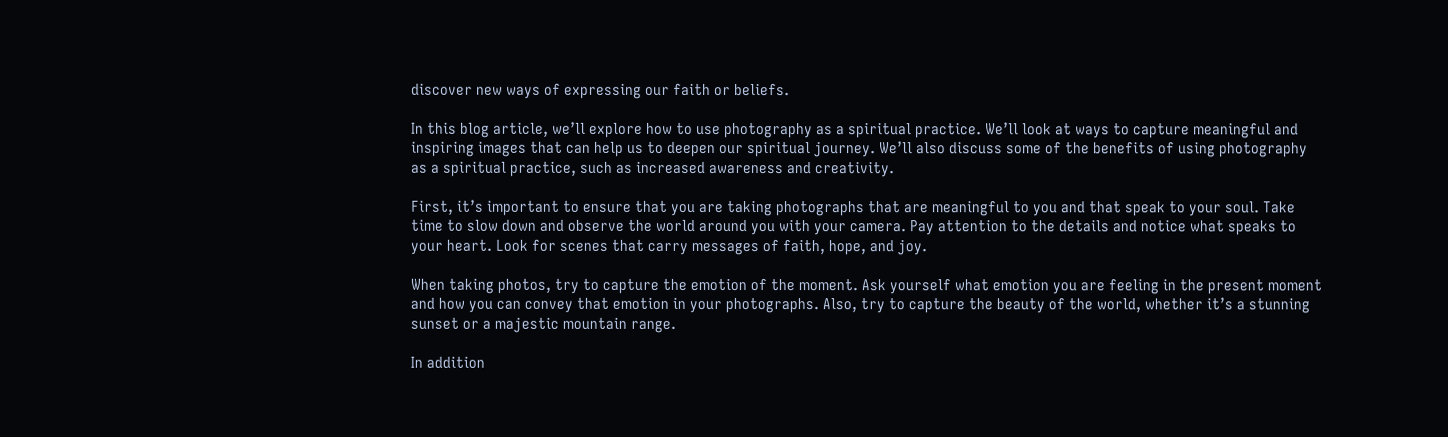discover new ways of expressing our faith or beliefs.

In this blog article, we’ll explore how to use photography as a spiritual practice. We’ll look at ways to capture meaningful and inspiring images that can help us to deepen our spiritual journey. We’ll also discuss some of the benefits of using photography as a spiritual practice, such as increased awareness and creativity.

First, it’s important to ensure that you are taking photographs that are meaningful to you and that speak to your soul. Take time to slow down and observe the world around you with your camera. Pay attention to the details and notice what speaks to your heart. Look for scenes that carry messages of faith, hope, and joy.

When taking photos, try to capture the emotion of the moment. Ask yourself what emotion you are feeling in the present moment and how you can convey that emotion in your photographs. Also, try to capture the beauty of the world, whether it’s a stunning sunset or a majestic mountain range.

In addition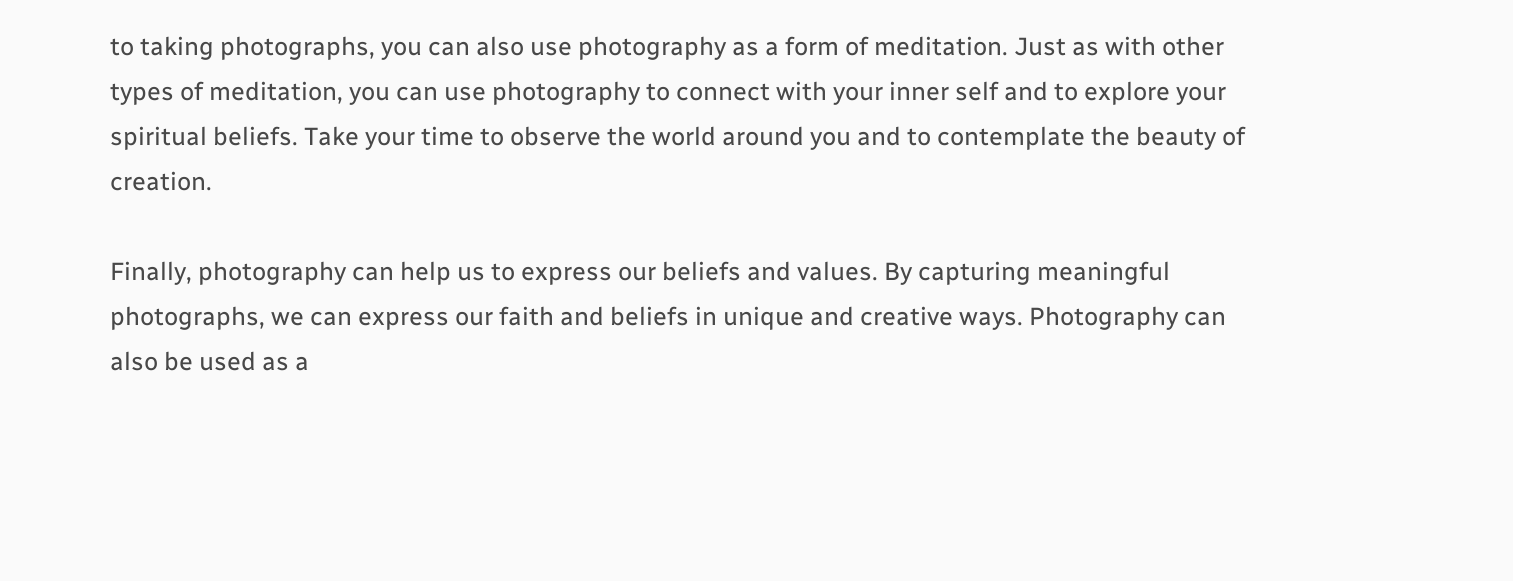to taking photographs, you can also use photography as a form of meditation. Just as with other types of meditation, you can use photography to connect with your inner self and to explore your spiritual beliefs. Take your time to observe the world around you and to contemplate the beauty of creation.

Finally, photography can help us to express our beliefs and values. By capturing meaningful photographs, we can express our faith and beliefs in unique and creative ways. Photography can also be used as a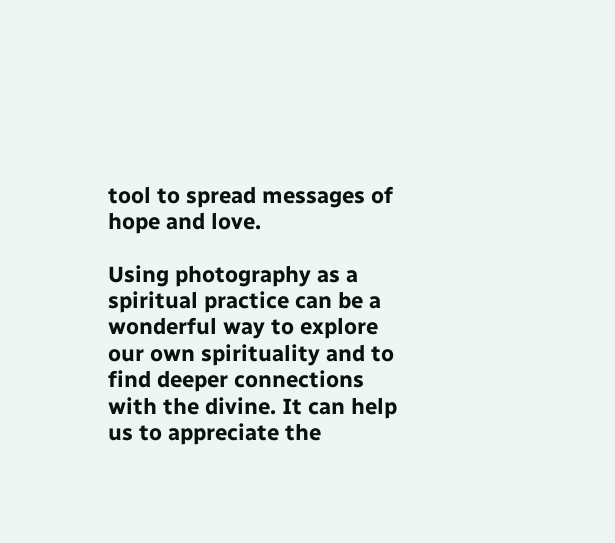tool to spread messages of hope and love.

Using photography as a spiritual practice can be a wonderful way to explore our own spirituality and to find deeper connections with the divine. It can help us to appreciate the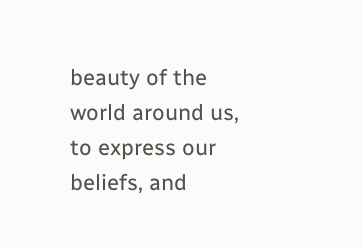beauty of the world around us, to express our beliefs, and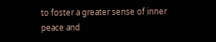to foster a greater sense of inner peace and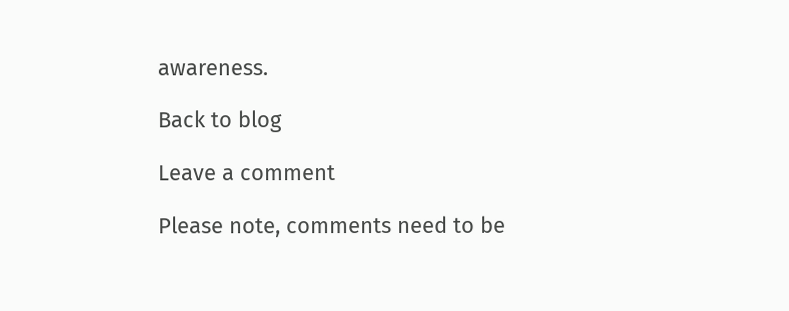awareness.

Back to blog

Leave a comment

Please note, comments need to be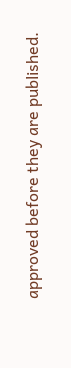approved before they are published.